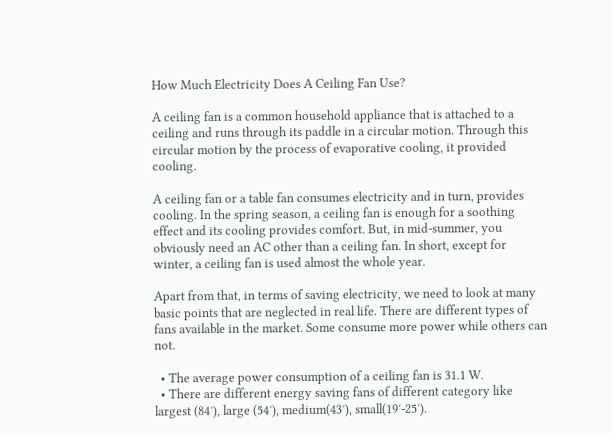How Much Electricity Does A Ceiling Fan Use?

A ceiling fan is a common household appliance that is attached to a ceiling and runs through its paddle in a circular motion. Through this circular motion by the process of evaporative cooling, it provided cooling.

A ceiling fan or a table fan consumes electricity and in turn, provides cooling. In the spring season, a ceiling fan is enough for a soothing effect and its cooling provides comfort. But, in mid-summer, you obviously need an AC other than a ceiling fan. In short, except for winter, a ceiling fan is used almost the whole year.

Apart from that, in terms of saving electricity, we need to look at many basic points that are neglected in real life. There are different types of fans available in the market. Some consume more power while others can not.

  • The average power consumption of a ceiling fan is 31.1 W.
  • There are different energy saving fans of different category like largest (84′), large (54′), medium(43′), small(19′-25′).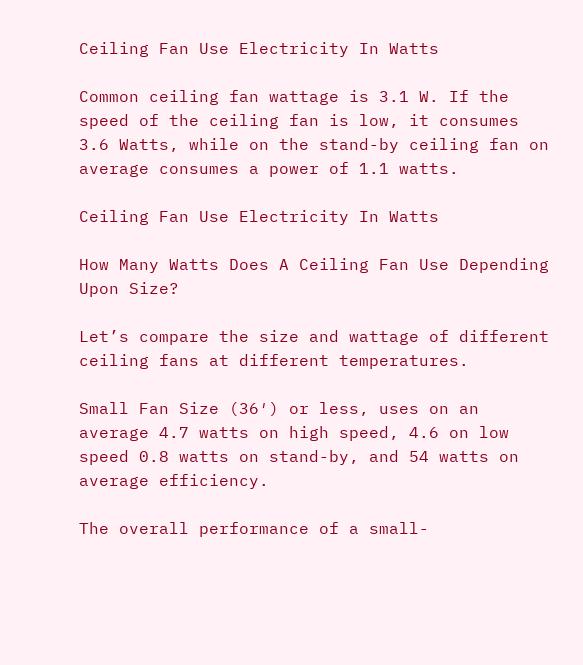Ceiling Fan Use Electricity In Watts

Common ceiling fan wattage is 3.1 W. If the speed of the ceiling fan is low, it consumes 3.6 Watts, while on the stand-by ceiling fan on average consumes a power of 1.1 watts.

Ceiling Fan Use Electricity In Watts

How Many Watts Does A Ceiling Fan Use Depending Upon Size?

Let’s compare the size and wattage of different ceiling fans at different temperatures.

Small Fan Size (36′) or less, uses on an average 4.7 watts on high speed, 4.6 on low speed 0.8 watts on stand-by, and 54 watts on average efficiency.

The overall performance of a small-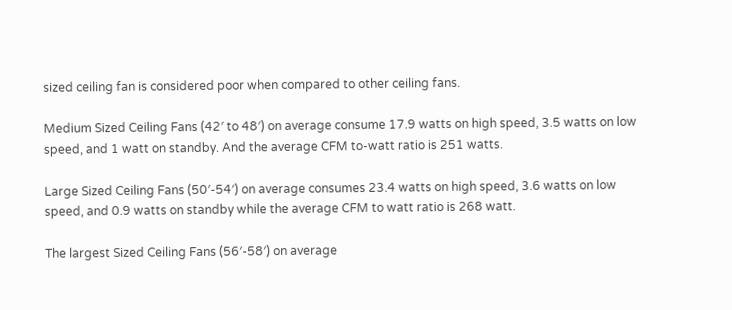sized ceiling fan is considered poor when compared to other ceiling fans.

Medium Sized Ceiling Fans (42′ to 48′) on average consume 17.9 watts on high speed, 3.5 watts on low speed, and 1 watt on standby. And the average CFM to-watt ratio is 251 watts.

Large Sized Ceiling Fans (50′-54′) on average consumes 23.4 watts on high speed, 3.6 watts on low speed, and 0.9 watts on standby while the average CFM to watt ratio is 268 watt.

The largest Sized Ceiling Fans (56′-58′) on average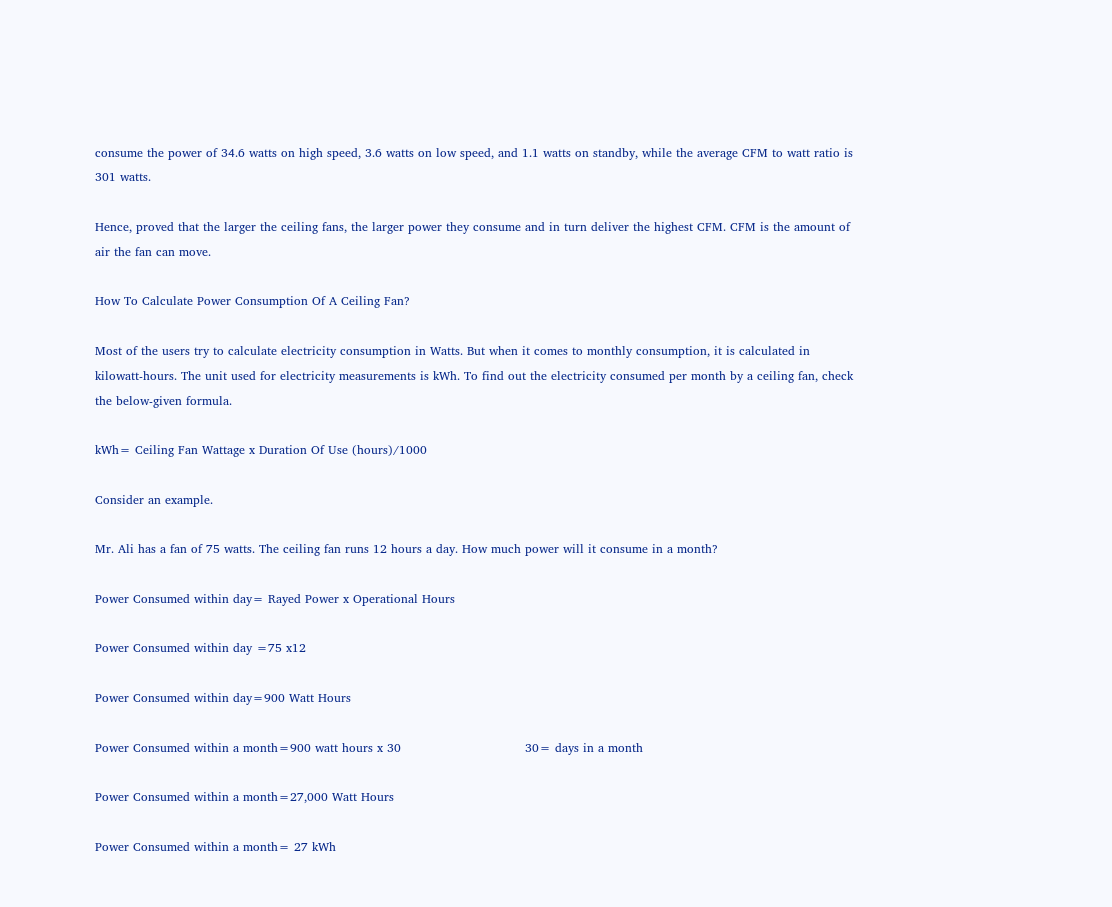consume the power of 34.6 watts on high speed, 3.6 watts on low speed, and 1.1 watts on standby, while the average CFM to watt ratio is 301 watts.

Hence, proved that the larger the ceiling fans, the larger power they consume and in turn deliver the highest CFM. CFM is the amount of air the fan can move.

How To Calculate Power Consumption Of A Ceiling Fan?

Most of the users try to calculate electricity consumption in Watts. But when it comes to monthly consumption, it is calculated in kilowatt-hours. The unit used for electricity measurements is kWh. To find out the electricity consumed per month by a ceiling fan, check the below-given formula.

kWh= Ceiling Fan Wattage x Duration Of Use (hours)/1000

Consider an example.

Mr. Ali has a fan of 75 watts. The ceiling fan runs 12 hours a day. How much power will it consume in a month?

Power Consumed within day= Rayed Power x Operational Hours

Power Consumed within day =75 x12

Power Consumed within day=900 Watt Hours

Power Consumed within a month=900 watt hours x 30                               30= days in a month

Power Consumed within a month=27,000 Watt Hours

Power Consumed within a month= 27 kWh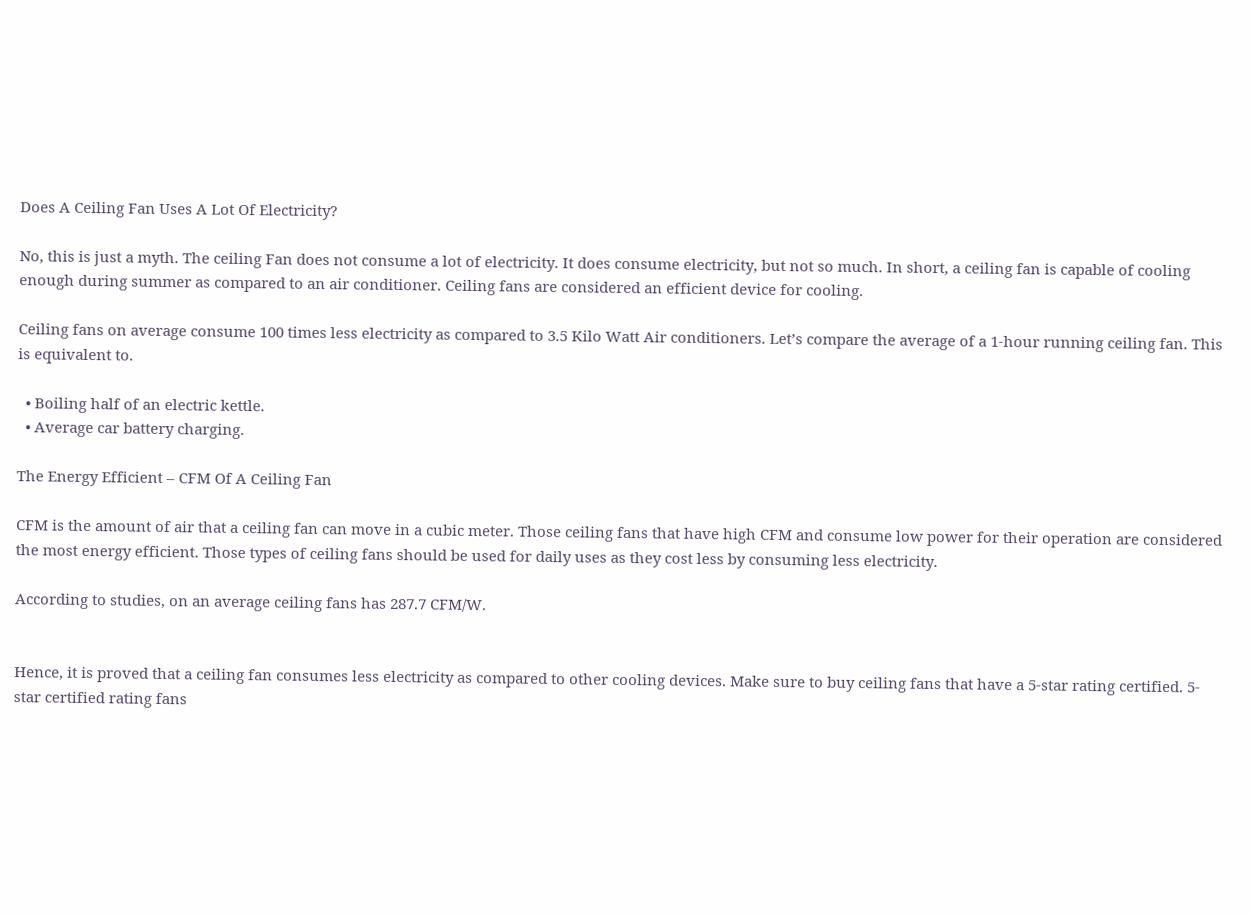Does A Ceiling Fan Uses A Lot Of Electricity?

No, this is just a myth. The ceiling Fan does not consume a lot of electricity. It does consume electricity, but not so much. In short, a ceiling fan is capable of cooling enough during summer as compared to an air conditioner. Ceiling fans are considered an efficient device for cooling.

Ceiling fans on average consume 100 times less electricity as compared to 3.5 Kilo Watt Air conditioners. Let’s compare the average of a 1-hour running ceiling fan. This is equivalent to.

  • Boiling half of an electric kettle.
  • Average car battery charging.

The Energy Efficient – CFM Of A Ceiling Fan

CFM is the amount of air that a ceiling fan can move in a cubic meter. Those ceiling fans that have high CFM and consume low power for their operation are considered the most energy efficient. Those types of ceiling fans should be used for daily uses as they cost less by consuming less electricity.

According to studies, on an average ceiling fans has 287.7 CFM/W.


Hence, it is proved that a ceiling fan consumes less electricity as compared to other cooling devices. Make sure to buy ceiling fans that have a 5-star rating certified. 5- star certified rating fans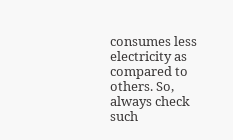consumes less electricity as compared to others. So, always check such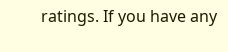ratings. If you have any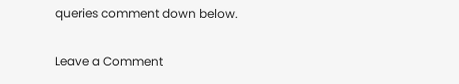queries comment down below.

Leave a Comment